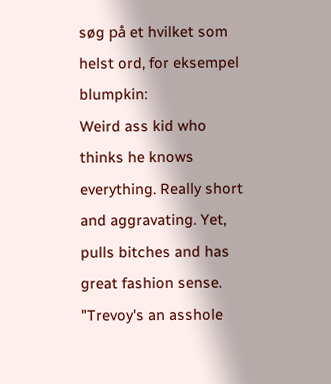søg på et hvilket som helst ord, for eksempel blumpkin:
Weird ass kid who thinks he knows everything. Really short and aggravating. Yet, pulls bitches and has great fashion sense.
"Trevoy's an asshole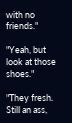with no friends."

"Yeah, but look at those shoes."

"They fresh. Still an ass,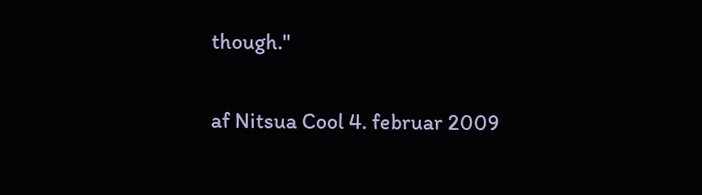though."

af Nitsua Cool 4. februar 2009